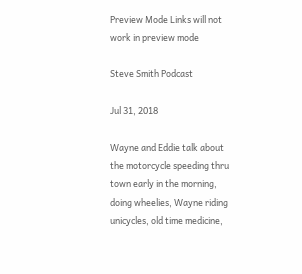Preview Mode Links will not work in preview mode

Steve Smith Podcast

Jul 31, 2018

Wayne and Eddie talk about the motorcycle speeding thru town early in the morning, doing wheelies, Wayne riding unicycles, old time medicine,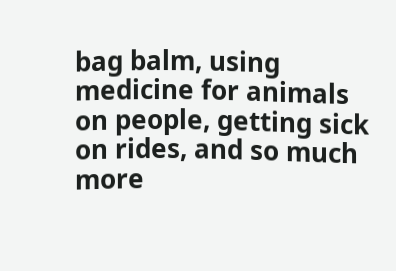bag balm, using medicine for animals on people, getting sick on rides, and so much more